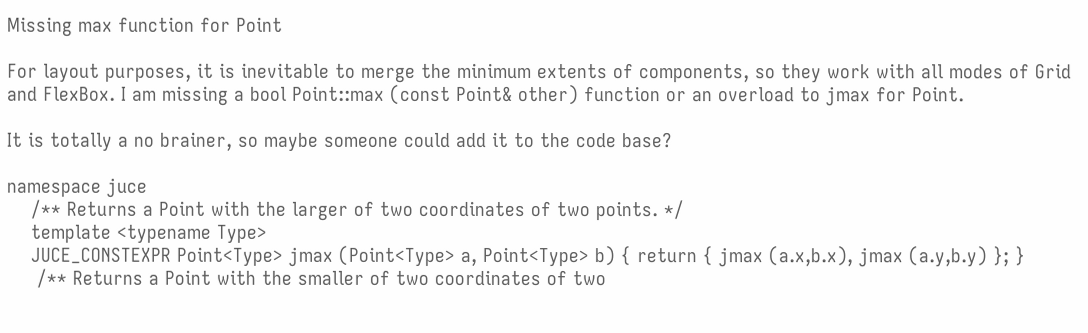Missing max function for Point

For layout purposes, it is inevitable to merge the minimum extents of components, so they work with all modes of Grid and FlexBox. I am missing a bool Point::max (const Point& other) function or an overload to jmax for Point.

It is totally a no brainer, so maybe someone could add it to the code base?

namespace juce
    /** Returns a Point with the larger of two coordinates of two points. */
    template <typename Type>
    JUCE_CONSTEXPR Point<Type> jmax (Point<Type> a, Point<Type> b) { return { jmax (a.x,b.x), jmax (a.y,b.y) }; }
     /** Returns a Point with the smaller of two coordinates of two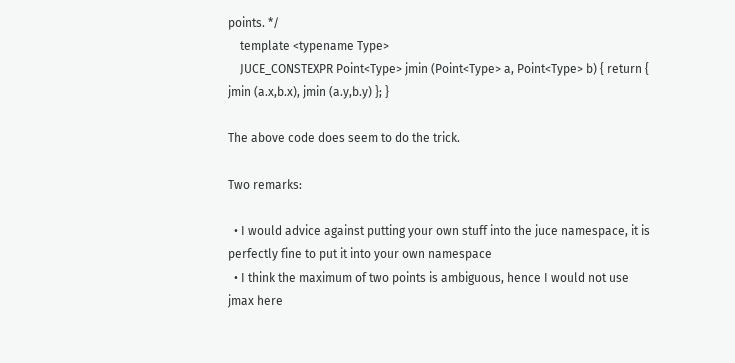points. */
    template <typename Type>
    JUCE_CONSTEXPR Point<Type> jmin (Point<Type> a, Point<Type> b) { return { jmin (a.x,b.x), jmin (a.y,b.y) }; }

The above code does seem to do the trick.

Two remarks:

  • I would advice against putting your own stuff into the juce namespace, it is perfectly fine to put it into your own namespace
  • I think the maximum of two points is ambiguous, hence I would not use jmax here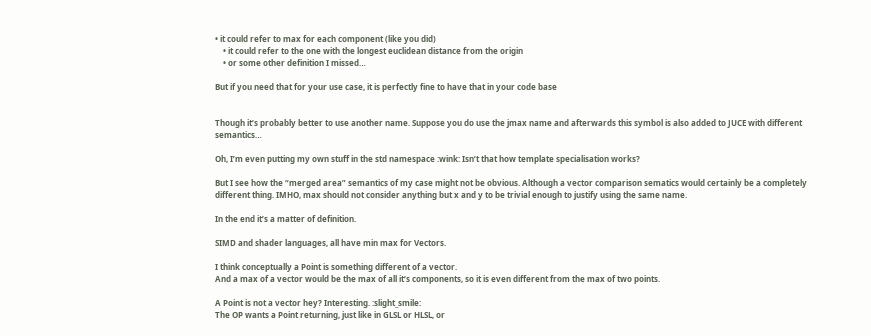• it could refer to max for each component (like you did)
    • it could refer to the one with the longest euclidean distance from the origin
    • or some other definition I missed…

But if you need that for your use case, it is perfectly fine to have that in your code base


Though it’s probably better to use another name. Suppose you do use the jmax name and afterwards this symbol is also added to JUCE with different semantics…

Oh, I’m even putting my own stuff in the std namespace :wink: Isn’t that how template specialisation works?

But I see how the “merged area” semantics of my case might not be obvious. Although a vector comparison sematics would certainly be a completely different thing. IMHO, max should not consider anything but x and y to be trivial enough to justify using the same name.

In the end it’s a matter of definition.

SIMD and shader languages, all have min max for Vectors.

I think conceptually a Point is something different of a vector.
And a max of a vector would be the max of all it’s components, so it is even different from the max of two points.

A Point is not a vector hey? Interesting. :slight_smile:
The OP wants a Point returning, just like in GLSL or HLSL, or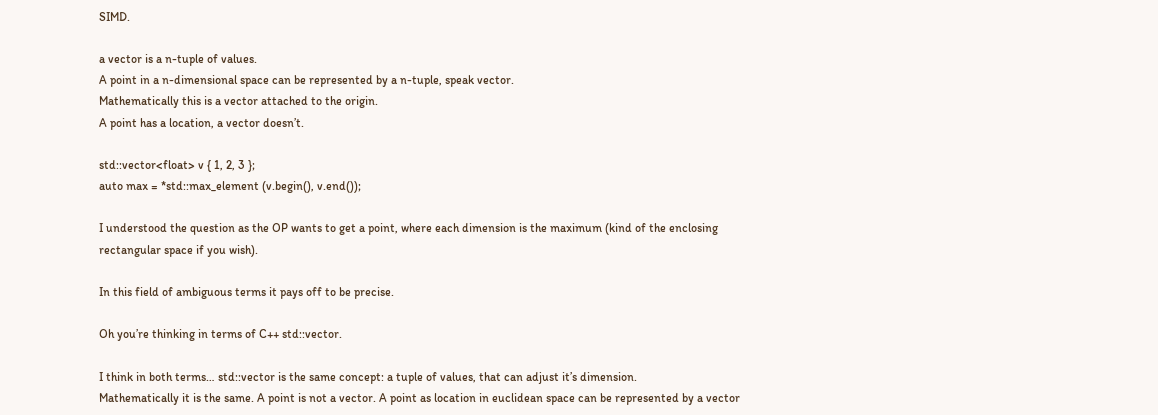SIMD.

a vector is a n-tuple of values.
A point in a n-dimensional space can be represented by a n-tuple, speak vector.
Mathematically this is a vector attached to the origin.
A point has a location, a vector doesn’t.

std::vector<float> v { 1, 2, 3 };
auto max = *std::max_element (v.begin(), v.end());

I understood the question as the OP wants to get a point, where each dimension is the maximum (kind of the enclosing rectangular space if you wish).

In this field of ambiguous terms it pays off to be precise.

Oh you’re thinking in terms of C++ std::vector.

I think in both terms… std::vector is the same concept: a tuple of values, that can adjust it’s dimension.
Mathematically it is the same. A point is not a vector. A point as location in euclidean space can be represented by a vector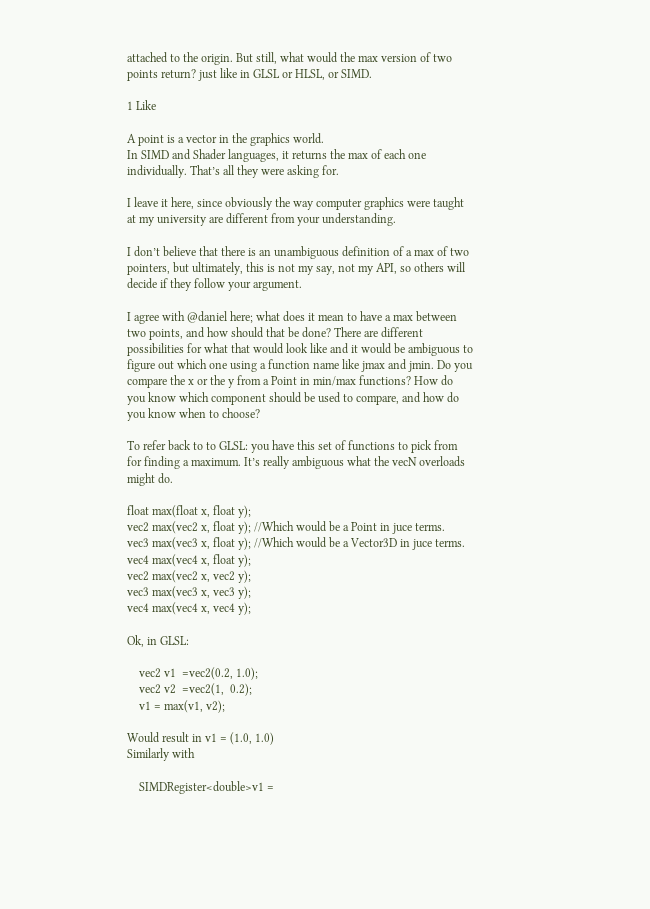attached to the origin. But still, what would the max version of two points return? just like in GLSL or HLSL, or SIMD.

1 Like

A point is a vector in the graphics world.
In SIMD and Shader languages, it returns the max of each one individually. That’s all they were asking for.

I leave it here, since obviously the way computer graphics were taught at my university are different from your understanding.

I don’t believe that there is an unambiguous definition of a max of two pointers, but ultimately, this is not my say, not my API, so others will decide if they follow your argument.

I agree with @daniel here; what does it mean to have a max between two points, and how should that be done? There are different possibilities for what that would look like and it would be ambiguous to figure out which one using a function name like jmax and jmin. Do you compare the x or the y from a Point in min/max functions? How do you know which component should be used to compare, and how do you know when to choose?

To refer back to to GLSL: you have this set of functions to pick from for finding a maximum. It’s really ambiguous what the vecN overloads might do.

float max(float x, float y);
vec2 max(vec2 x, float y); //Which would be a Point in juce terms.
vec3 max(vec3 x, float y); //Which would be a Vector3D in juce terms.
vec4 max(vec4 x, float y);
vec2 max(vec2 x, vec2 y);
vec3 max(vec3 x, vec3 y);
vec4 max(vec4 x, vec4 y);

Ok, in GLSL:

    vec2 v1  =vec2(0.2, 1.0);
    vec2 v2  =vec2(1,  0.2);
    v1 = max(v1, v2);

Would result in v1 = (1.0, 1.0)
Similarly with

    SIMDRegister<double>v1 =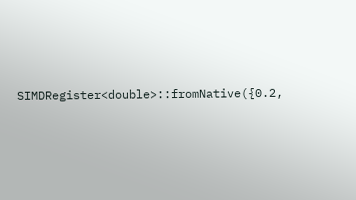SIMDRegister<double>::fromNative({0.2,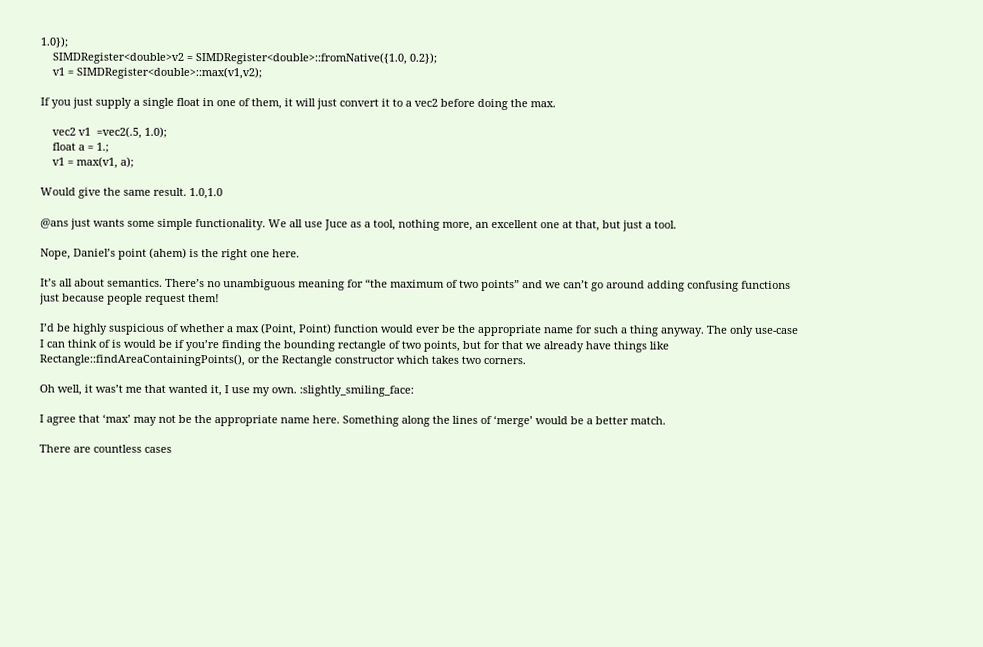1.0});
    SIMDRegister<double>v2 = SIMDRegister<double>::fromNative({1.0, 0.2});
    v1 = SIMDRegister<double>::max(v1,v2);

If you just supply a single float in one of them, it will just convert it to a vec2 before doing the max.

    vec2 v1  =vec2(.5, 1.0);
    float a = 1.;
    v1 = max(v1, a);

Would give the same result. 1.0,1.0

@ans just wants some simple functionality. We all use Juce as a tool, nothing more, an excellent one at that, but just a tool.

Nope, Daniel’s point (ahem) is the right one here.

It’s all about semantics. There’s no unambiguous meaning for “the maximum of two points” and we can’t go around adding confusing functions just because people request them!

I’d be highly suspicious of whether a max (Point, Point) function would ever be the appropriate name for such a thing anyway. The only use-case I can think of is would be if you’re finding the bounding rectangle of two points, but for that we already have things like Rectangle::findAreaContainingPoints(), or the Rectangle constructor which takes two corners.

Oh well, it was’t me that wanted it, I use my own. :slightly_smiling_face:

I agree that ‘max’ may not be the appropriate name here. Something along the lines of ‘merge’ would be a better match.

There are countless cases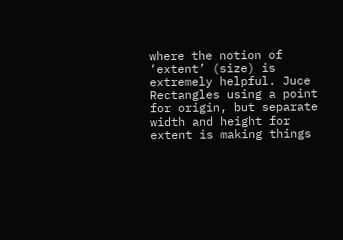where the notion of ‘extent’ (size) is extremely helpful. Juce Rectangles using a point for origin, but separate width and height for extent is making things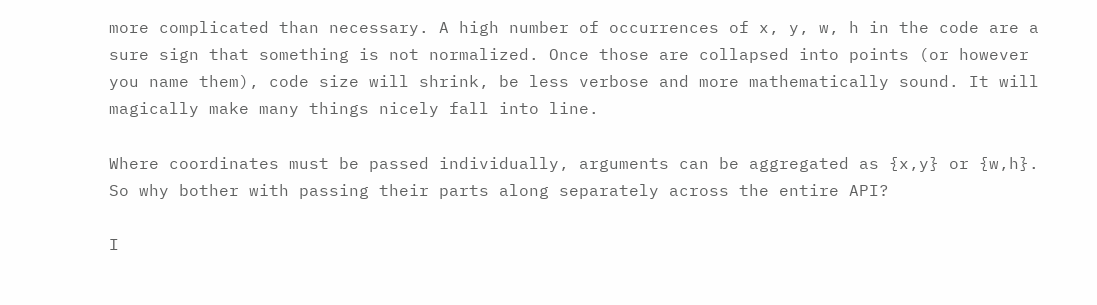more complicated than necessary. A high number of occurrences of x, y, w, h in the code are a sure sign that something is not normalized. Once those are collapsed into points (or however you name them), code size will shrink, be less verbose and more mathematically sound. It will magically make many things nicely fall into line.

Where coordinates must be passed individually, arguments can be aggregated as {x,y} or {w,h}. So why bother with passing their parts along separately across the entire API?

I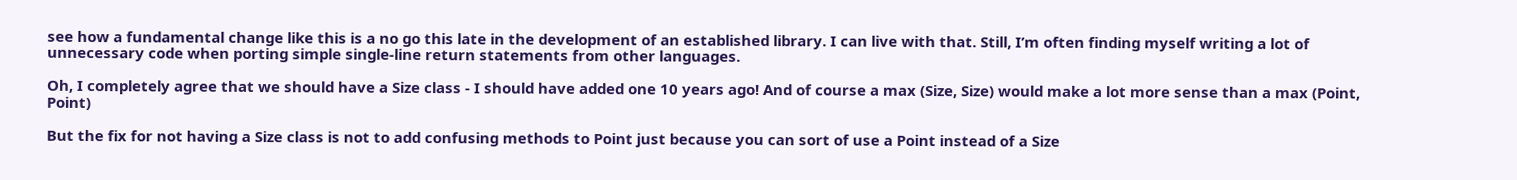see how a fundamental change like this is a no go this late in the development of an established library. I can live with that. Still, I’m often finding myself writing a lot of unnecessary code when porting simple single-line return statements from other languages.

Oh, I completely agree that we should have a Size class - I should have added one 10 years ago! And of course a max (Size, Size) would make a lot more sense than a max (Point, Point)

But the fix for not having a Size class is not to add confusing methods to Point just because you can sort of use a Point instead of a Size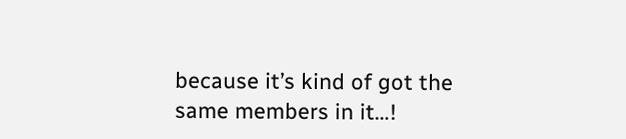because it’s kind of got the same members in it…!